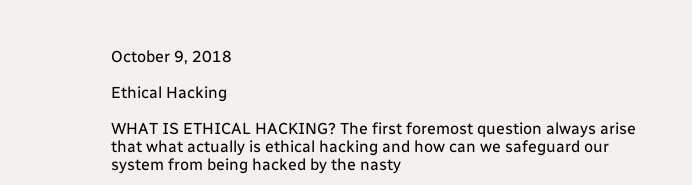October 9, 2018

Ethical Hacking

WHAT IS ETHICAL HACKING? The first foremost question always arise that what actually is ethical hacking and how can we safeguard our system from being hacked by the nasty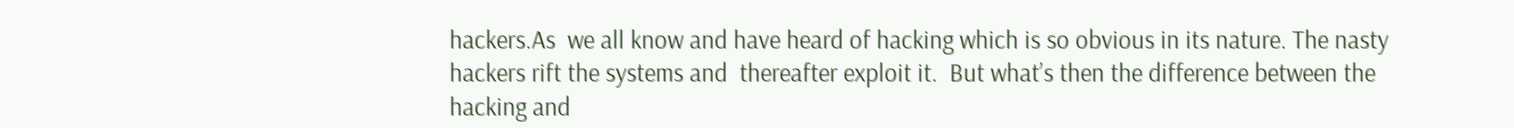hackers.As  we all know and have heard of hacking which is so obvious in its nature. The nasty  hackers rift the systems and  thereafter exploit it.  But what’s then the difference between the hacking and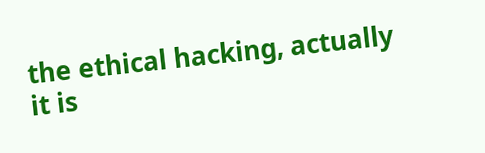the ethical hacking, actually it is